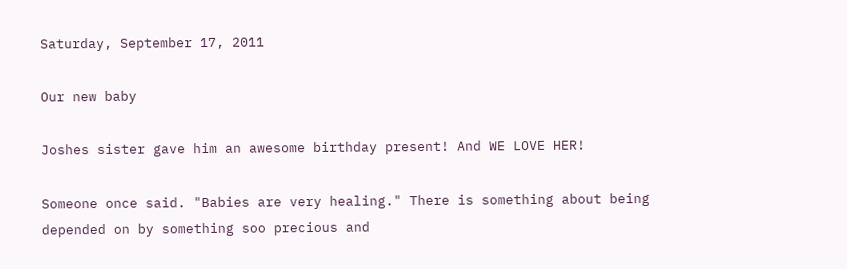Saturday, September 17, 2011

Our new baby

Joshes sister gave him an awesome birthday present! And WE LOVE HER!

Someone once said. "Babies are very healing." There is something about being depended on by something soo precious and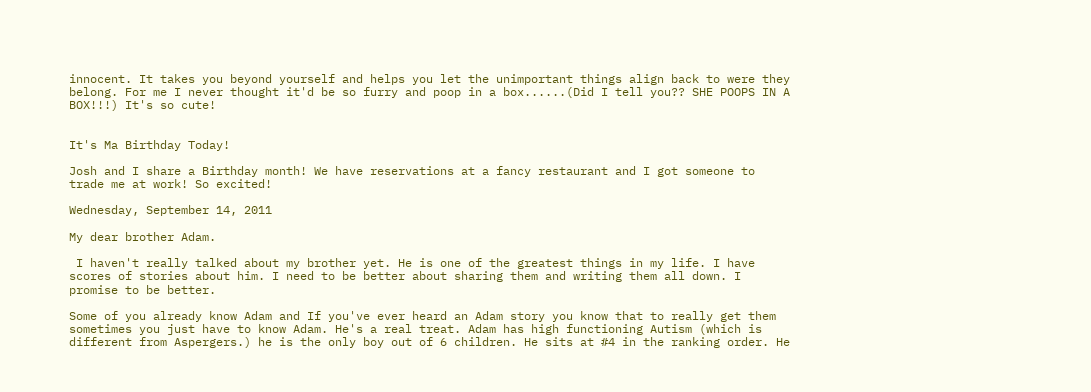innocent. It takes you beyond yourself and helps you let the unimportant things align back to were they belong. For me I never thought it'd be so furry and poop in a box......(Did I tell you?? SHE POOPS IN A BOX!!!) It's so cute!


It's Ma Birthday Today!

Josh and I share a Birthday month! We have reservations at a fancy restaurant and I got someone to trade me at work! So excited!

Wednesday, September 14, 2011

My dear brother Adam.

 I haven't really talked about my brother yet. He is one of the greatest things in my life. I have scores of stories about him. I need to be better about sharing them and writing them all down. I promise to be better.

Some of you already know Adam and If you've ever heard an Adam story you know that to really get them sometimes you just have to know Adam. He's a real treat. Adam has high functioning Autism (which is different from Aspergers.) he is the only boy out of 6 children. He sits at #4 in the ranking order. He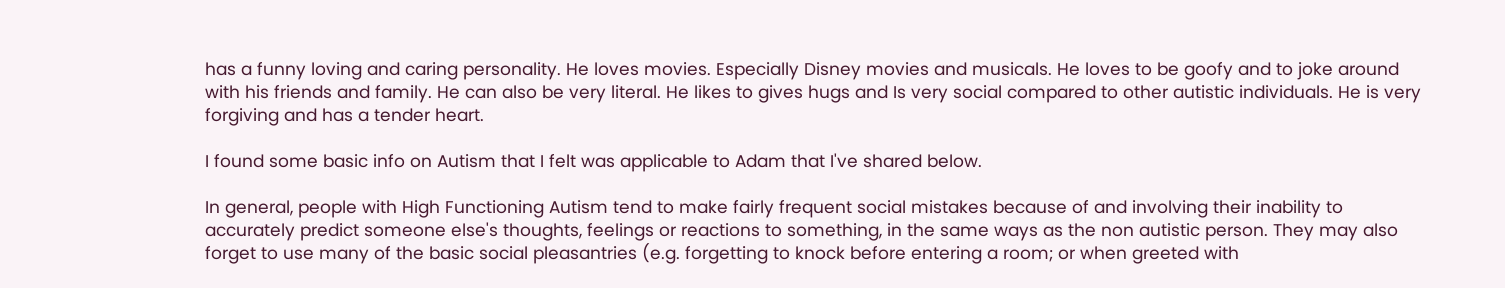has a funny loving and caring personality. He loves movies. Especially Disney movies and musicals. He loves to be goofy and to joke around with his friends and family. He can also be very literal. He likes to gives hugs and Is very social compared to other autistic individuals. He is very forgiving and has a tender heart.

I found some basic info on Autism that I felt was applicable to Adam that I've shared below.

In general, people with High Functioning Autism tend to make fairly frequent social mistakes because of and involving their inability to accurately predict someone else's thoughts, feelings or reactions to something, in the same ways as the non autistic person. They may also forget to use many of the basic social pleasantries (e.g. forgetting to knock before entering a room; or when greeted with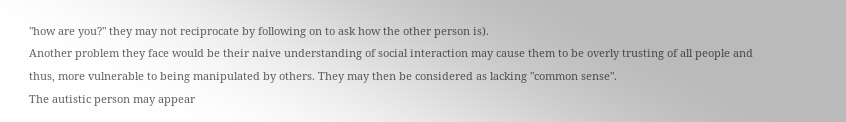"how are you?" they may not reciprocate by following on to ask how the other person is).
Another problem they face would be their naive understanding of social interaction may cause them to be overly trusting of all people and thus, more vulnerable to being manipulated by others. They may then be considered as lacking "common sense".
The autistic person may appear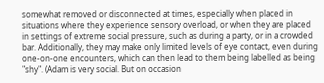somewhat removed or disconnected at times, especially when placed in situations where they experience sensory overload, or when they are placed in settings of extreme social pressure, such as during a party, or in a crowded bar. Additionally, they may make only limited levels of eye contact, even during one-on-one encounters, which can then lead to them being labelled as being "shy". (Adam is very social. But on occasion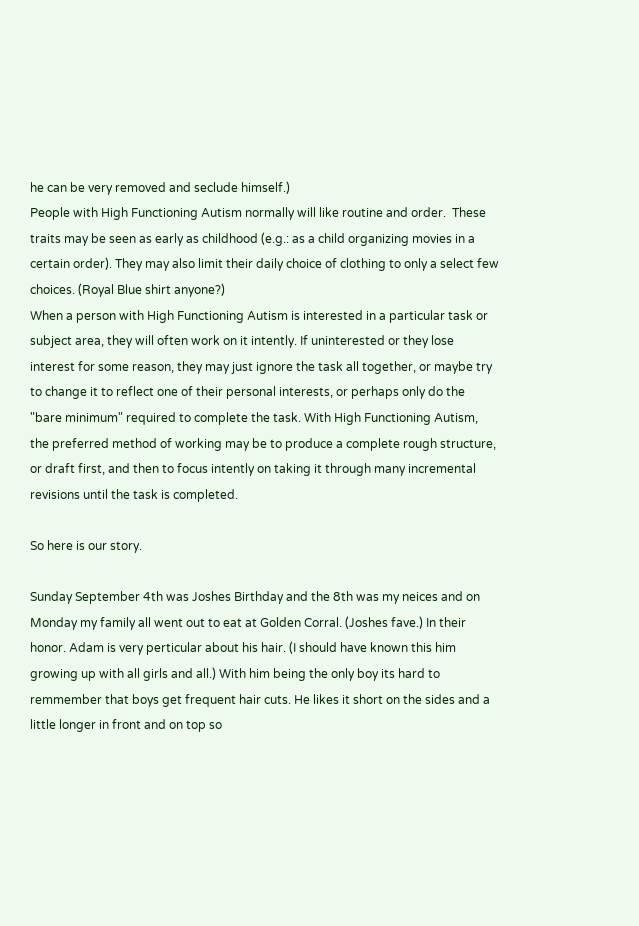he can be very removed and seclude himself.)
People with High Functioning Autism normally will like routine and order.  These traits may be seen as early as childhood (e.g.: as a child organizing movies in a certain order). They may also limit their daily choice of clothing to only a select few choices. (Royal Blue shirt anyone?)
When a person with High Functioning Autism is interested in a particular task or subject area, they will often work on it intently. If uninterested or they lose interest for some reason, they may just ignore the task all together, or maybe try to change it to reflect one of their personal interests, or perhaps only do the "bare minimum" required to complete the task. With High Functioning Autism, the preferred method of working may be to produce a complete rough structure, or draft first, and then to focus intently on taking it through many incremental revisions until the task is completed.

So here is our story.

Sunday September 4th was Joshes Birthday and the 8th was my neices and on Monday my family all went out to eat at Golden Corral. (Joshes fave.) In their honor. Adam is very perticular about his hair. (I should have known this him growing up with all girls and all.) With him being the only boy its hard to remmember that boys get frequent hair cuts. He likes it short on the sides and a little longer in front and on top so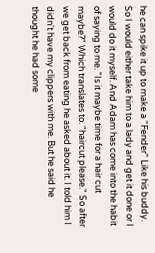he can spike it up to make a "Fender" Like his buddy. So I would either take him to a lady and get it done or I would do it myself. And Adam has come into the habit of saying to me. "Is it maybe time for a hair cut maybe?" Which translates to. "haircut please." So after we get back from eating he asked about it. I told him I didn't have my clippers with me. But he said he thought he had some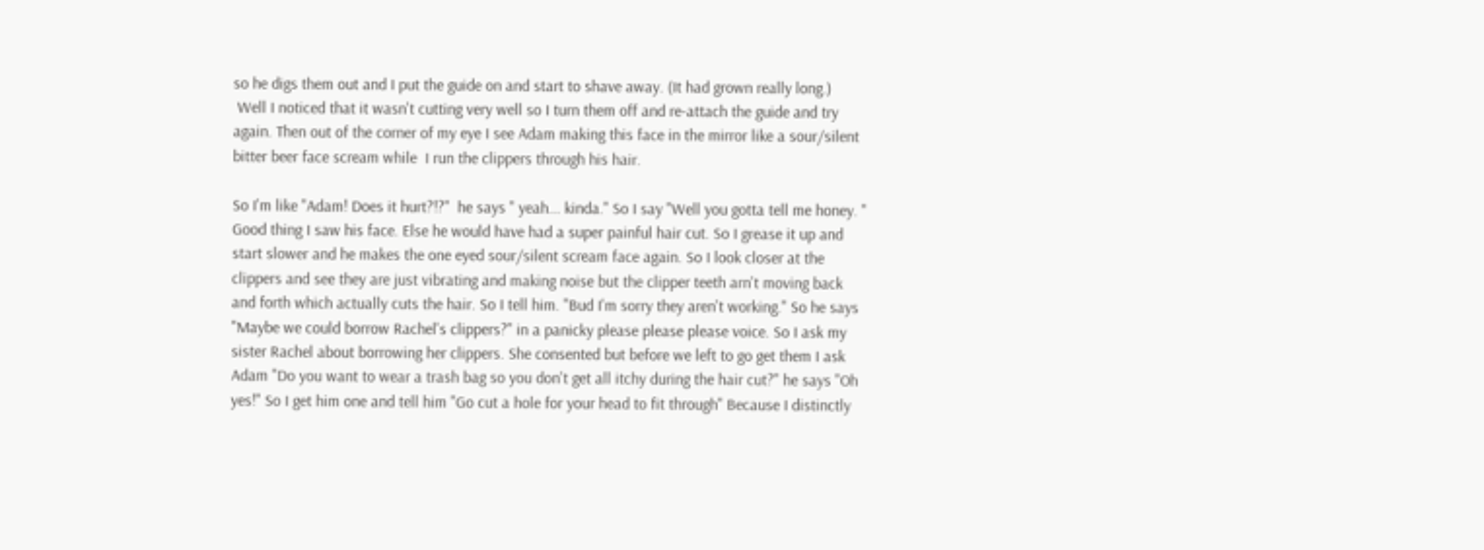so he digs them out and I put the guide on and start to shave away. (It had grown really long.)
 Well I noticed that it wasn't cutting very well so I turn them off and re-attach the guide and try again. Then out of the corner of my eye I see Adam making this face in the mirror like a sour/silent bitter beer face scream while  I run the clippers through his hair.

So I'm like "Adam! Does it hurt?!?"  he says " yeah... kinda." So I say "Well you gotta tell me honey. " Good thing I saw his face. Else he would have had a super painful hair cut. So I grease it up and start slower and he makes the one eyed sour/silent scream face again. So I look closer at the clippers and see they are just vibrating and making noise but the clipper teeth arn't moving back and forth which actually cuts the hair. So I tell him. "Bud I'm sorry they aren't working." So he says "Maybe we could borrow Rachel's clippers?" in a panicky please please please voice. So I ask my sister Rachel about borrowing her clippers. She consented but before we left to go get them I ask Adam "Do you want to wear a trash bag so you don't get all itchy during the hair cut?" he says "Oh yes!" So I get him one and tell him "Go cut a hole for your head to fit through" Because I distinctly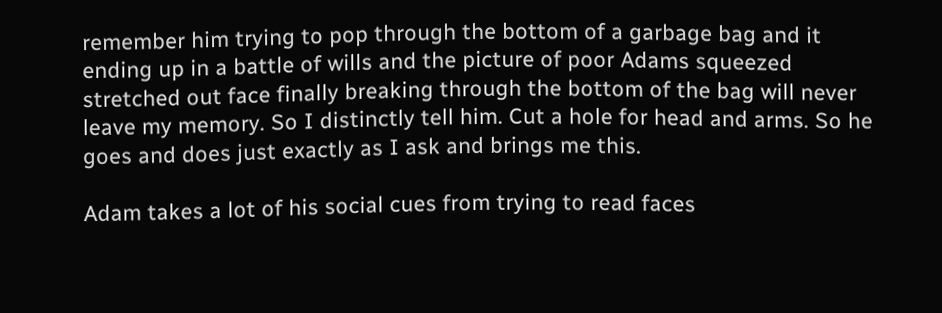remember him trying to pop through the bottom of a garbage bag and it ending up in a battle of wills and the picture of poor Adams squeezed stretched out face finally breaking through the bottom of the bag will never leave my memory. So I distinctly tell him. Cut a hole for head and arms. So he goes and does just exactly as I ask and brings me this.

Adam takes a lot of his social cues from trying to read faces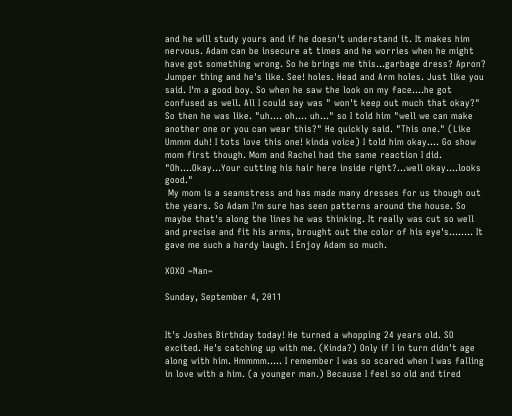and he will study yours and if he doesn't understand it. It makes him nervous. Adam can be insecure at times and he worries when he might have got something wrong. So he brings me this...garbage dress? Apron? Jumper thing and he's like. See! holes. Head and Arm holes. Just like you said. I'm a good boy. So when he saw the look on my face....he got confused as well. All I could say was " won't keep out much that okay?" So then he was like. "uh.... oh.... uh..." so I told him "well we can make another one or you can wear this?" He quickly said. "This one." (Like Ummm duh! I tots love this one! kinda voice) I told him okay.... Go show mom first though. Mom and Rachel had the same reaction I did. "Oh....Okay...Your cutting his hair here inside right?...well okay....looks good."
 My mom is a seamstress and has made many dresses for us though out the years. So Adam I'm sure has seen patterns around the house. So maybe that's along the lines he was thinking. It really was cut so well and precise and fit his arms, brought out the color of his eye's........ It gave me such a hardy laugh. I Enjoy Adam so much.

XOXO ~Nan~

Sunday, September 4, 2011


It's Joshes Birthday today! He turned a whopping 24 years old. SO excited. He's catching up with me. (Kinda?) Only if I in turn didn't age along with him. Hmmmm..... I remember I was so scared when I was falling in love with a him. (a younger man.) Because I feel so old and tired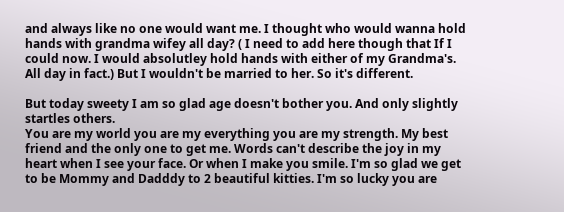and always like no one would want me. I thought who would wanna hold hands with grandma wifey all day? ( I need to add here though that If I could now. I would absolutley hold hands with either of my Grandma's. All day in fact.) But I wouldn't be married to her. So it's different.

But today sweety I am so glad age doesn't bother you. And only slightly startles others.
You are my world you are my everything you are my strength. My best friend and the only one to get me. Words can't describe the joy in my heart when I see your face. Or when I make you smile. I'm so glad we get to be Mommy and Dadddy to 2 beautiful kitties. I'm so lucky you are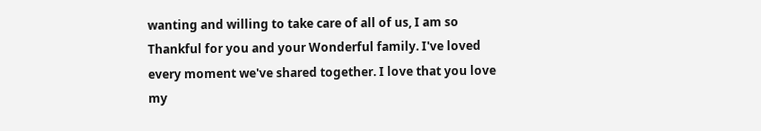wanting and willing to take care of all of us, I am so Thankful for you and your Wonderful family. I've loved every moment we've shared together. I love that you love my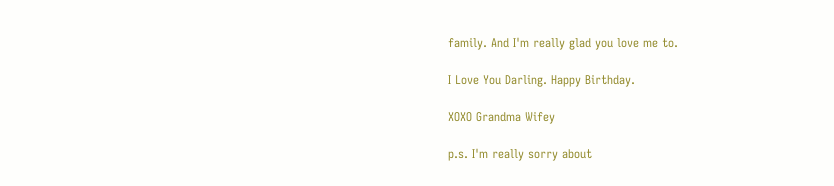family. And I'm really glad you love me to.

I Love You Darling. Happy Birthday.

XOXO Grandma Wifey

p.s. I'm really sorry about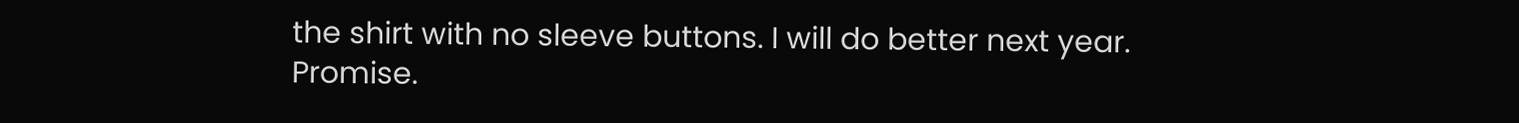the shirt with no sleeve buttons. I will do better next year. Promise.